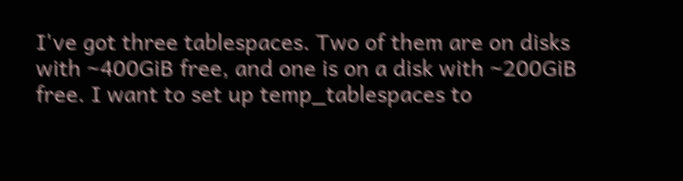I've got three tablespaces. Two of them are on disks with ~400GiB free, and one is on a disk with ~200GiB free. I want to set up temp_tablespaces to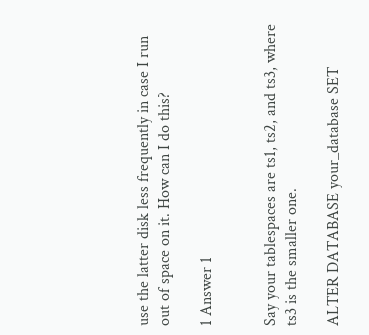use the latter disk less frequently in case I run out of space on it. How can I do this?

1 Answer 1


Say your tablespaces are ts1, ts2, and ts3, where ts3 is the smaller one.

ALTER DATABASE your_database SET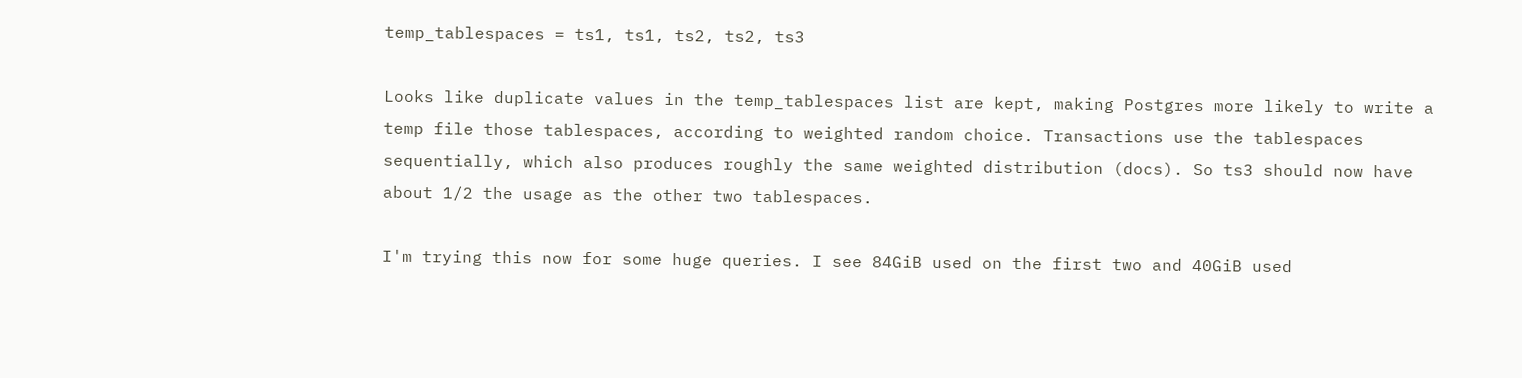temp_tablespaces = ts1, ts1, ts2, ts2, ts3

Looks like duplicate values in the temp_tablespaces list are kept, making Postgres more likely to write a temp file those tablespaces, according to weighted random choice. Transactions use the tablespaces sequentially, which also produces roughly the same weighted distribution (docs). So ts3 should now have about 1/2 the usage as the other two tablespaces.

I'm trying this now for some huge queries. I see 84GiB used on the first two and 40GiB used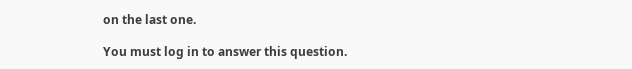on the last one.

You must log in to answer this question.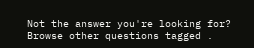Not the answer you're looking for? Browse other questions tagged .